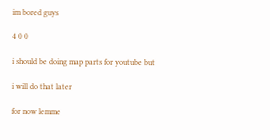im bored guys

4 0 0

i should be doing map parts for youtube but

i will do that later

for now lemme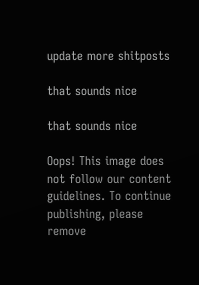update more shitposts

that sounds nice

that sounds nice

Oops! This image does not follow our content guidelines. To continue publishing, please remove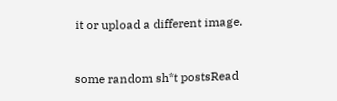it or upload a different image.


some random sh*t postsRead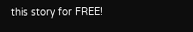this story for FREE!